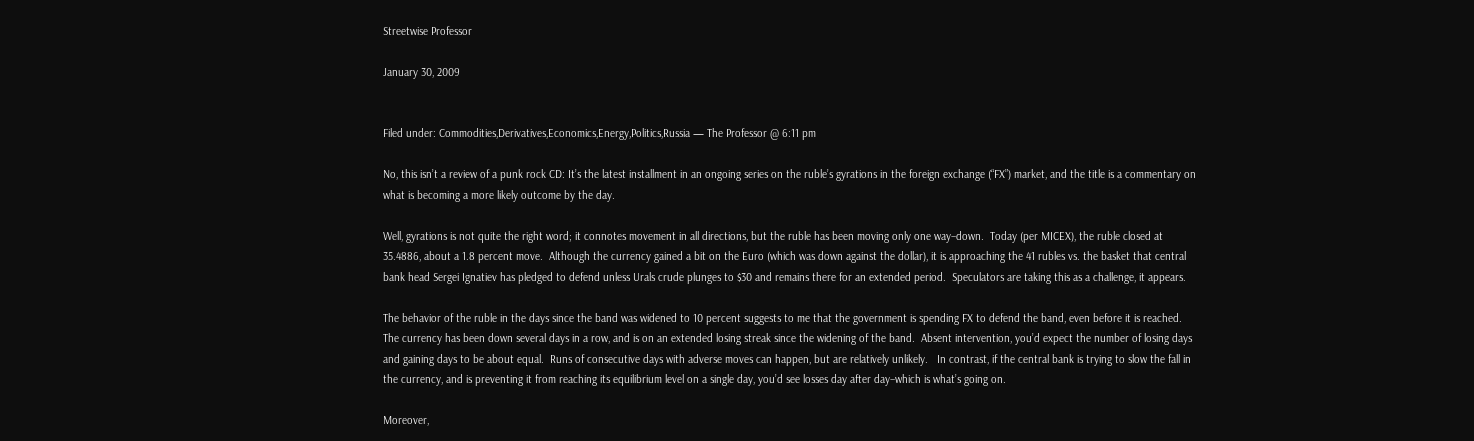Streetwise Professor

January 30, 2009


Filed under: Commodities,Derivatives,Economics,Energy,Politics,Russia — The Professor @ 6:11 pm

No, this isn’t a review of a punk rock CD: It’s the latest installment in an ongoing series on the ruble’s gyrations in the foreign exchange (“FX”) market, and the title is a commentary on what is becoming a more likely outcome by the day.

Well, gyrations is not quite the right word; it connotes movement in all directions, but the ruble has been moving only one way–down.  Today (per MICEX), the ruble closed at 35.4886, about a 1.8 percent move.  Although the currency gained a bit on the Euro (which was down against the dollar), it is approaching the 41 rubles vs. the basket that central bank head Sergei Ignatiev has pledged to defend unless Urals crude plunges to $30 and remains there for an extended period.  Speculators are taking this as a challenge, it appears.

The behavior of the ruble in the days since the band was widened to 10 percent suggests to me that the government is spending FX to defend the band, even before it is reached.  The currency has been down several days in a row, and is on an extended losing streak since the widening of the band.  Absent intervention, you’d expect the number of losing days and gaining days to be about equal.  Runs of consecutive days with adverse moves can happen, but are relatively unlikely.   In contrast, if the central bank is trying to slow the fall in the currency, and is preventing it from reaching its equilibrium level on a single day, you’d see losses day after day–which is what’s going on.

Moreover,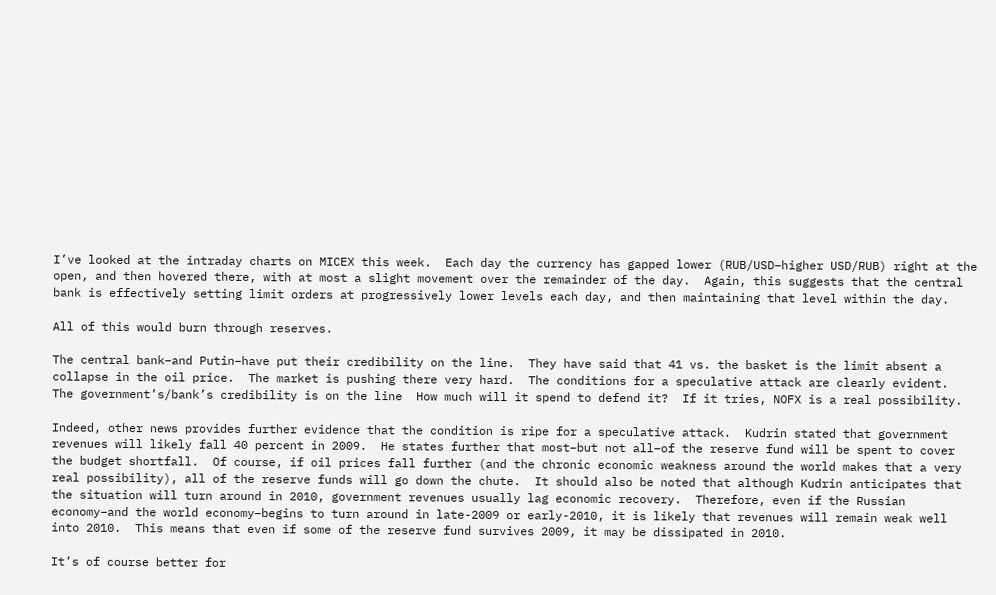I’ve looked at the intraday charts on MICEX this week.  Each day the currency has gapped lower (RUB/USD–higher USD/RUB) right at the open, and then hovered there, with at most a slight movement over the remainder of the day.  Again, this suggests that the central bank is effectively setting limit orders at progressively lower levels each day, and then maintaining that level within the day.

All of this would burn through reserves.

The central bank–and Putin–have put their credibility on the line.  They have said that 41 vs. the basket is the limit absent a collapse in the oil price.  The market is pushing there very hard.  The conditions for a speculative attack are clearly evident.  The government’s/bank’s credibility is on the line  How much will it spend to defend it?  If it tries, NOFX is a real possibility.

Indeed, other news provides further evidence that the condition is ripe for a speculative attack.  Kudrin stated that government revenues will likely fall 40 percent in 2009.  He states further that most–but not all–of the reserve fund will be spent to cover the budget shortfall.  Of course, if oil prices fall further (and the chronic economic weakness around the world makes that a very real possibility), all of the reserve funds will go down the chute.  It should also be noted that although Kudrin anticipates that the situation will turn around in 2010, government revenues usually lag economic recovery.  Therefore, even if the Russian economy–and the world economy–begins to turn around in late-2009 or early-2010, it is likely that revenues will remain weak well into 2010.  This means that even if some of the reserve fund survives 2009, it may be dissipated in 2010.

It’s of course better for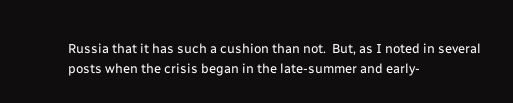Russia that it has such a cushion than not.  But, as I noted in several posts when the crisis began in the late-summer and early-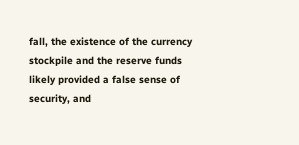fall, the existence of the currency stockpile and the reserve funds likely provided a false sense of security, and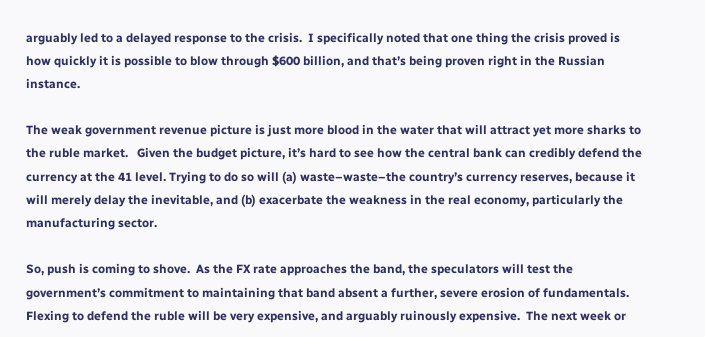arguably led to a delayed response to the crisis.  I specifically noted that one thing the crisis proved is how quickly it is possible to blow through $600 billion, and that’s being proven right in the Russian instance.

The weak government revenue picture is just more blood in the water that will attract yet more sharks to the ruble market.   Given the budget picture, it’s hard to see how the central bank can credibly defend the currency at the 41 level. Trying to do so will (a) waste–waste–the country’s currency reserves, because it will merely delay the inevitable, and (b) exacerbate the weakness in the real economy, particularly the manufacturing sector.

So, push is coming to shove.  As the FX rate approaches the band, the speculators will test the government’s commitment to maintaining that band absent a further, severe erosion of fundamentals.  Flexing to defend the ruble will be very expensive, and arguably ruinously expensive.  The next week or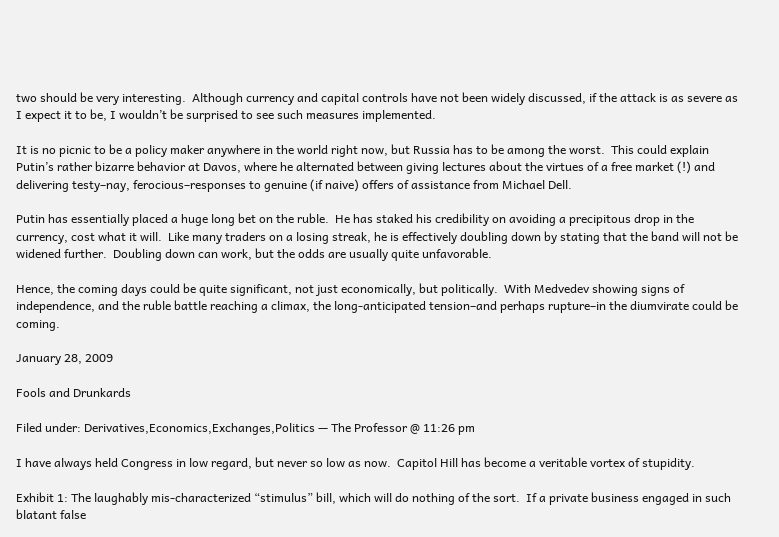two should be very interesting.  Although currency and capital controls have not been widely discussed, if the attack is as severe as I expect it to be, I wouldn’t be surprised to see such measures implemented.

It is no picnic to be a policy maker anywhere in the world right now, but Russia has to be among the worst.  This could explain Putin’s rather bizarre behavior at Davos, where he alternated between giving lectures about the virtues of a free market (!) and delivering testy–nay, ferocious–responses to genuine (if naive) offers of assistance from Michael Dell.

Putin has essentially placed a huge long bet on the ruble.  He has staked his credibility on avoiding a precipitous drop in the currency, cost what it will.  Like many traders on a losing streak, he is effectively doubling down by stating that the band will not be widened further.  Doubling down can work, but the odds are usually quite unfavorable.

Hence, the coming days could be quite significant, not just economically, but politically.  With Medvedev showing signs of independence, and the ruble battle reaching a climax, the long-anticipated tension–and perhaps rupture–in the diumvirate could be coming.

January 28, 2009

Fools and Drunkards

Filed under: Derivatives,Economics,Exchanges,Politics — The Professor @ 11:26 pm

I have always held Congress in low regard, but never so low as now.  Capitol Hill has become a veritable vortex of stupidity.

Exhibit 1: The laughably mis-characterized “stimulus” bill, which will do nothing of the sort.  If a private business engaged in such blatant false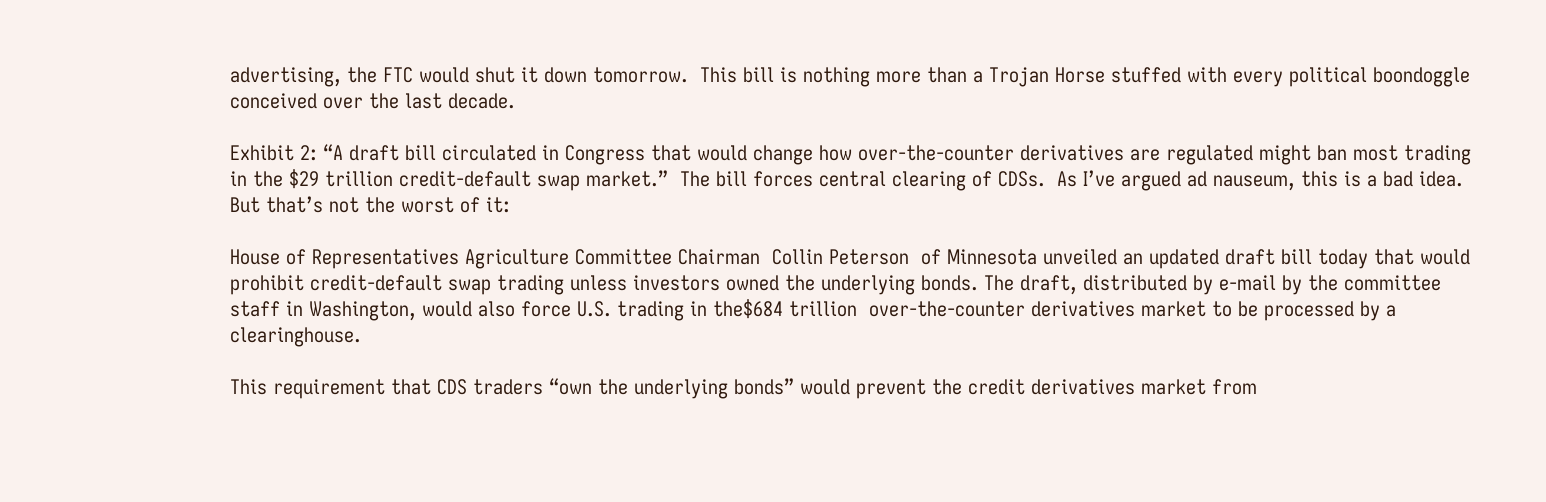advertising, the FTC would shut it down tomorrow.  This bill is nothing more than a Trojan Horse stuffed with every political boondoggle conceived over the last decade.

Exhibit 2: “A draft bill circulated in Congress that would change how over-the-counter derivatives are regulated might ban most trading in the $29 trillion credit-default swap market.”  The bill forces central clearing of CDSs.  As I’ve argued ad nauseum, this is a bad idea.  But that’s not the worst of it:

House of Representatives Agriculture Committee Chairman  Collin Peterson  of Minnesota unveiled an updated draft bill today that would prohibit credit-default swap trading unless investors owned the underlying bonds. The draft, distributed by e-mail by the committee staff in Washington, would also force U.S. trading in the$684 trillion  over-the-counter derivatives market to be processed by a clearinghouse.

This requirement that CDS traders “own the underlying bonds” would prevent the credit derivatives market from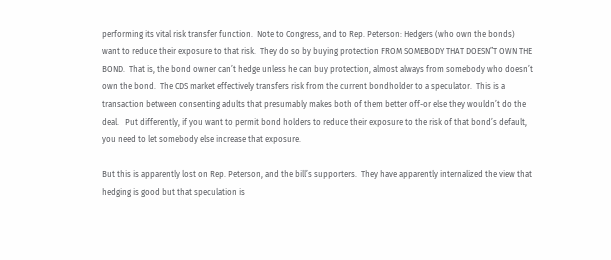performing its vital risk transfer function.  Note to Congress, and to Rep. Peterson: Hedgers (who own the bonds) want to reduce their exposure to that risk.  They do so by buying protection FROM SOMEBODY THAT DOESN”T OWN THE BOND.  That is, the bond owner can’t hedge unless he can buy protection, almost always from somebody who doesn’t own the bond.  The CDS market effectively transfers risk from the current bondholder to a speculator.  This is a transaction between consenting adults that presumably makes both of them better off-or else they wouldn’t do the deal.   Put differently, if you want to permit bond holders to reduce their exposure to the risk of that bond’s default, you need to let somebody else increase that exposure.

But this is apparently lost on Rep. Peterson, and the bill’s supporters.  They have apparently internalized the view that hedging is good but that speculation is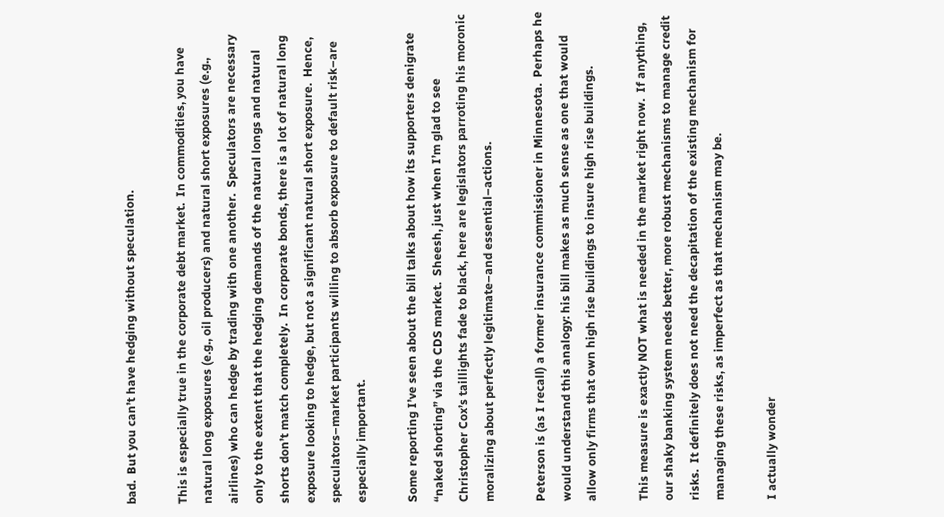bad.  But you can’t have hedging without speculation.

This is especially true in the corporate debt market.  In commodities, you have natural long exposures (e.g., oil producers) and natural short exposures (e.g., airlines) who can hedge by trading with one another.  Speculators are necessary only to the extent that the hedging demands of the natural longs and natural shorts don’t match completely.  In corporate bonds, there is a lot of natural long exposure looking to hedge, but not a significant natural short exposure.  Hence, speculators–market participants willing to absorb exposure to default risk–are especially important.

Some reporting I’ve seen about the bill talks about how its supporters denigrate “naked shorting” via the CDS market.  Sheesh, just when I’m glad to see Christopher Cox’s taillights fade to black, here are legislators parroting his moronic moralizing about perfectly legitimate–and essential–actions.

Peterson is (as I recall) a former insurance commissioner in Minnesota.  Perhaps he would understand this analogy: his bill makes as much sense as one that would allow only firms that own high rise buildings to insure high rise buildings.

This measure is exactly NOT what is needed in the market right now.  If anything, our shaky banking system needs better, more robust mechanisms to manage credit risks.  It definitely does not need the decapitation of the existing mechanism for managing these risks, as imperfect as that mechanism may be.

I actually wonder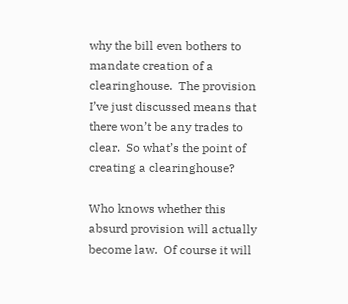why the bill even bothers to mandate creation of a clearinghouse.  The provision I’ve just discussed means that there won’t be any trades to clear.  So what’s the point of creating a clearinghouse?

Who knows whether this absurd provision will actually become law.  Of course it will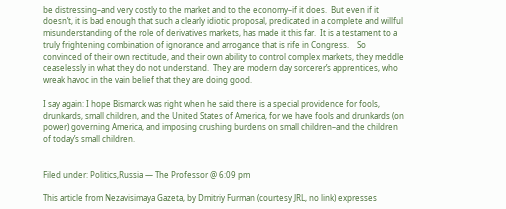be distressing–and very costly to the market and to the economy–if it does.  But even if it doesn’t, it is bad enough that such a clearly idiotic proposal, predicated in a complete and willful misunderstanding of the role of derivatives markets, has made it this far.  It is a testament to a truly frightening combination of ignorance and arrogance that is rife in Congress.    So convinced of their own rectitude, and their own ability to control complex markets, they meddle ceaselessly in what they do not understand.  They are modern day sorcerer’s apprentices, who wreak havoc in the vain belief that they are doing good.

I say again: I hope Bismarck was right when he said there is a special providence for fools, drunkards, small children, and the United States of America, for we have fools and drunkards (on power) governing America, and imposing crushing burdens on small children–and the children of today’s small children.


Filed under: Politics,Russia — The Professor @ 6:09 pm

This article from Nezavisimaya Gazeta, by Dmitriy Furman (courtesy JRL, no link) expresses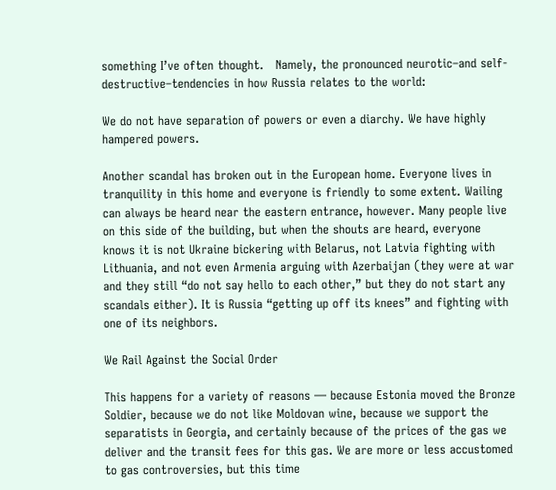something I’ve often thought.   Namely, the pronounced neurotic–and self-destructive–tendencies in how Russia relates to the world:

We do not have separation of powers or even a diarchy. We have highly hampered powers.

Another scandal has broken out in the European home. Everyone lives in tranquility in this home and everyone is friendly to some extent. Wailing can always be heard near the eastern entrance, however. Many people live on this side of the building, but when the shouts are heard, everyone knows it is not Ukraine bickering with Belarus, not Latvia fighting with Lithuania, and not even Armenia arguing with Azerbaijan (they were at war and they still “do not say hello to each other,” but they do not start any scandals either). It is Russia “getting up off its knees” and fighting with one of its neighbors.

We Rail Against the Social Order

This happens for a variety of reasons — because Estonia moved the Bronze Soldier, because we do not like Moldovan wine, because we support the separatists in Georgia, and certainly because of the prices of the gas we deliver and the transit fees for this gas. We are more or less accustomed to gas controversies, but this time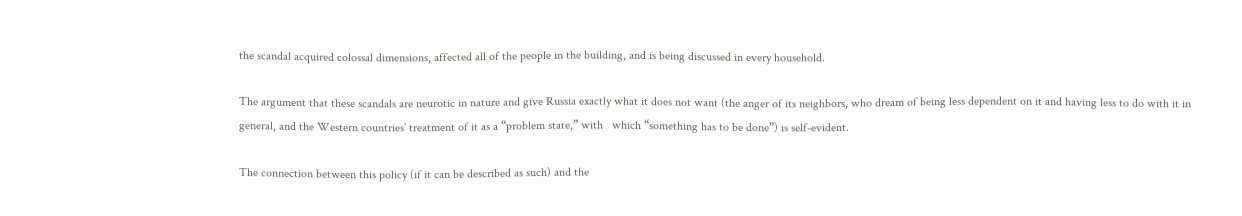the scandal acquired colossal dimensions, affected all of the people in the building, and is being discussed in every household.

The argument that these scandals are neurotic in nature and give Russia exactly what it does not want (the anger of its neighbors, who dream of being less dependent on it and having less to do with it in general, and the Western countries’ treatment of it as a “problem state,” with   which “something has to be done”) is self-evident.

The connection between this policy (if it can be described as such) and the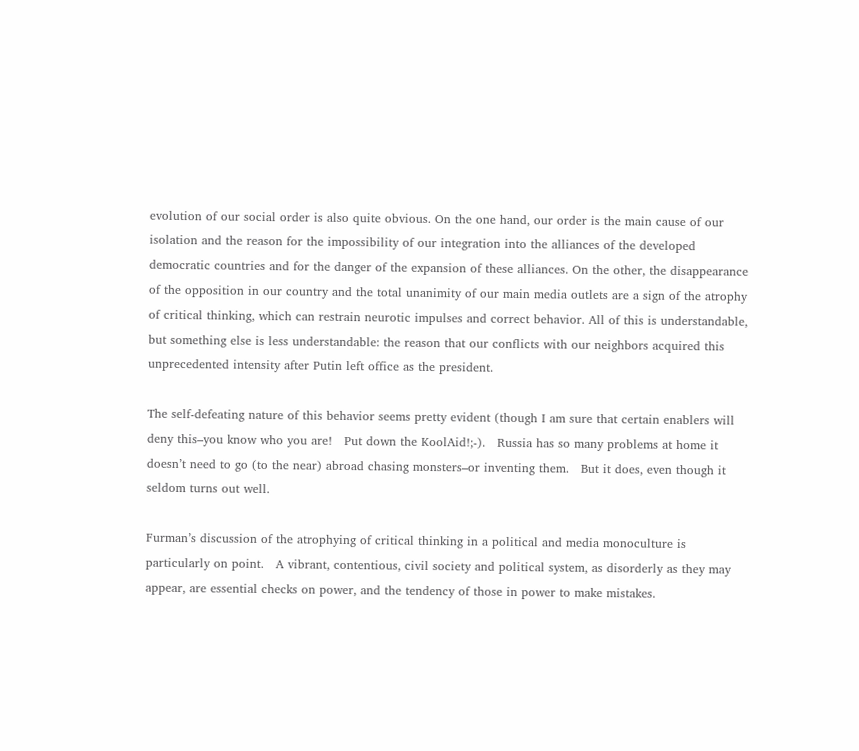evolution of our social order is also quite obvious. On the one hand, our order is the main cause of our isolation and the reason for the impossibility of our integration into the alliances of the developed democratic countries and for the danger of the expansion of these alliances. On the other, the disappearance of the opposition in our country and the total unanimity of our main media outlets are a sign of the atrophy of critical thinking, which can restrain neurotic impulses and correct behavior. All of this is understandable, but something else is less understandable: the reason that our conflicts with our neighbors acquired this unprecedented intensity after Putin left office as the president.

The self-defeating nature of this behavior seems pretty evident (though I am sure that certain enablers will deny this–you know who you are!   Put down the KoolAid!;-).   Russia has so many problems at home it doesn’t need to go (to the near) abroad chasing monsters–or inventing them.   But it does, even though it seldom turns out well.

Furman’s discussion of the atrophying of critical thinking in a political and media monoculture is particularly on point.   A vibrant, contentious, civil society and political system, as disorderly as they may appear, are essential checks on power, and the tendency of those in power to make mistakes.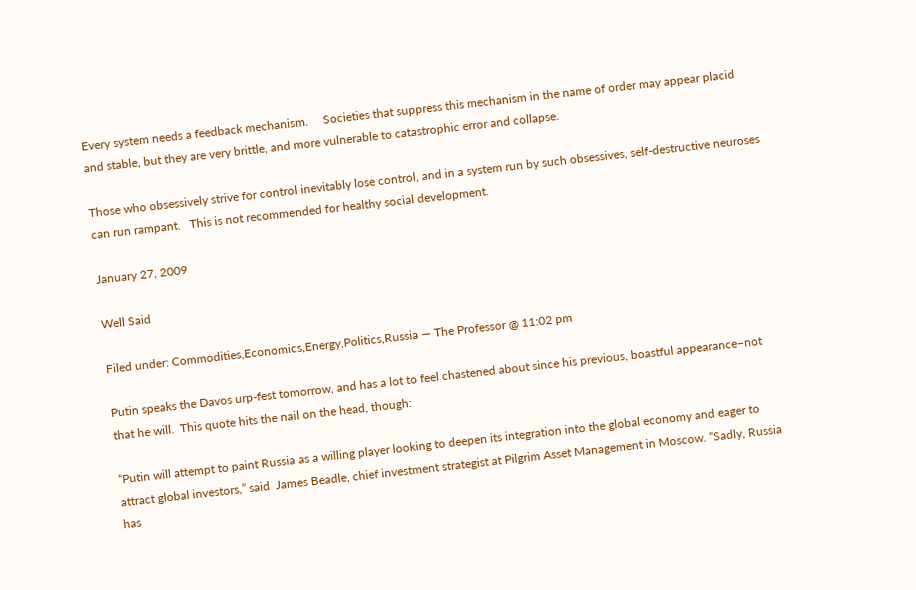Every system needs a feedback mechanism.     Societies that suppress this mechanism in the name of order may appear placid and stable, but they are very brittle, and more vulnerable to catastrophic error and collapse.

Those who obsessively strive for control inevitably lose control, and in a system run by such obsessives, self-destructive neuroses can run rampant.   This is not recommended for healthy social development.

January 27, 2009

Well Said

Filed under: Commodities,Economics,Energy,Politics,Russia — The Professor @ 11:02 pm

Putin speaks the Davos urp-fest tomorrow, and has a lot to feel chastened about since his previous, boastful appearance–not that he will.  This quote hits the nail on the head, though:

“Putin will attempt to paint Russia as a willing player looking to deepen its integration into the global economy and eager to attract global investors,” said  James Beadle, chief investment strategist at Pilgrim Asset Management in Moscow. “Sadly, Russia has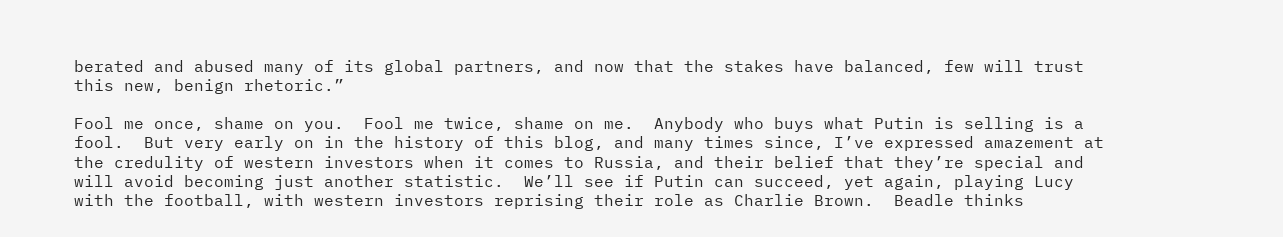berated and abused many of its global partners, and now that the stakes have balanced, few will trust this new, benign rhetoric.”

Fool me once, shame on you.  Fool me twice, shame on me.  Anybody who buys what Putin is selling is a fool.  But very early on in the history of this blog, and many times since, I’ve expressed amazement at the credulity of western investors when it comes to Russia, and their belief that they’re special and will avoid becoming just another statistic.  We’ll see if Putin can succeed, yet again, playing Lucy with the football, with western investors reprising their role as Charlie Brown.  Beadle thinks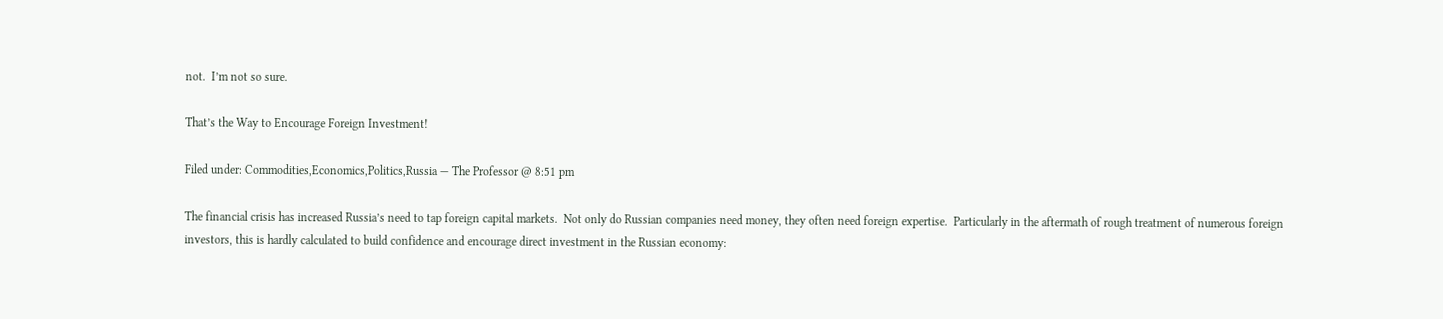not.  I’m not so sure.

That’s the Way to Encourage Foreign Investment!

Filed under: Commodities,Economics,Politics,Russia — The Professor @ 8:51 pm

The financial crisis has increased Russia’s need to tap foreign capital markets.  Not only do Russian companies need money, they often need foreign expertise.  Particularly in the aftermath of rough treatment of numerous foreign investors, this is hardly calculated to build confidence and encourage direct investment in the Russian economy: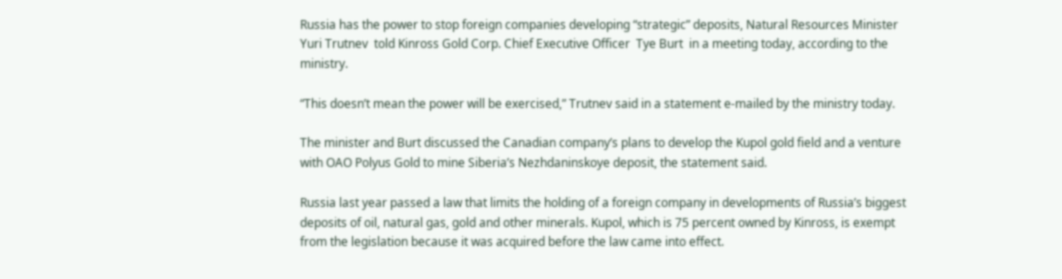Russia has the power to stop foreign companies developing “strategic” deposits, Natural Resources Minister  Yuri Trutnev  told Kinross Gold Corp. Chief Executive Officer  Tye Burt  in a meeting today, according to the ministry.

“This doesn’t mean the power will be exercised,” Trutnev said in a statement e-mailed by the ministry today.

The minister and Burt discussed the Canadian company’s plans to develop the Kupol gold field and a venture with OAO Polyus Gold to mine Siberia’s Nezhdaninskoye deposit, the statement said.

Russia last year passed a law that limits the holding of a foreign company in developments of Russia’s biggest deposits of oil, natural gas, gold and other minerals. Kupol, which is 75 percent owned by Kinross, is exempt from the legislation because it was acquired before the law came into effect.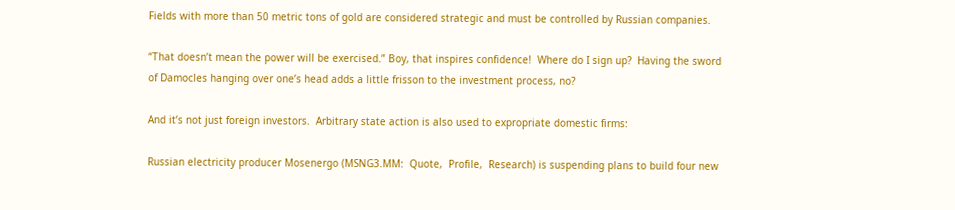Fields with more than 50 metric tons of gold are considered strategic and must be controlled by Russian companies.

“That doesn’t mean the power will be exercised.” Boy, that inspires confidence!  Where do I sign up?  Having the sword of Damocles hanging over one’s head adds a little frisson to the investment process, no?

And it’s not just foreign investors.  Arbitrary state action is also used to expropriate domestic firms:

Russian electricity producer Mosenergo (MSNG3.MM:  Quote,  Profile,  Research) is suspending plans to build four new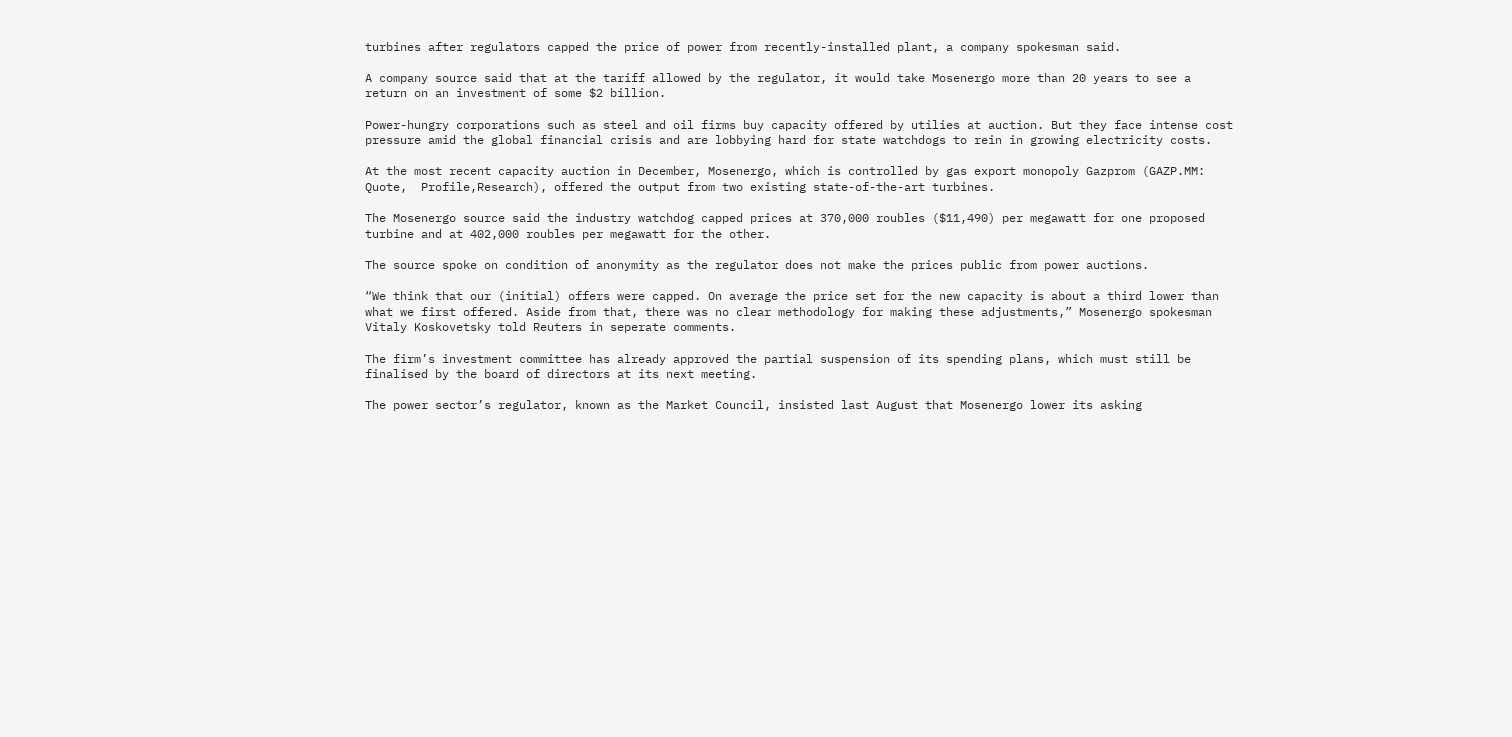turbines after regulators capped the price of power from recently-installed plant, a company spokesman said.

A company source said that at the tariff allowed by the regulator, it would take Mosenergo more than 20 years to see a return on an investment of some $2 billion.

Power-hungry corporations such as steel and oil firms buy capacity offered by utilies at auction. But they face intense cost pressure amid the global financial crisis and are lobbying hard for state watchdogs to rein in growing electricity costs.

At the most recent capacity auction in December, Mosenergo, which is controlled by gas export monopoly Gazprom (GAZP.MM:  Quote,  Profile,Research), offered the output from two existing state-of-the-art turbines.

The Mosenergo source said the industry watchdog capped prices at 370,000 roubles ($11,490) per megawatt for one proposed turbine and at 402,000 roubles per megawatt for the other.

The source spoke on condition of anonymity as the regulator does not make the prices public from power auctions.

“We think that our (initial) offers were capped. On average the price set for the new capacity is about a third lower than what we first offered. Aside from that, there was no clear methodology for making these adjustments,” Mosenergo spokesman Vitaly Koskovetsky told Reuters in seperate comments.

The firm’s investment committee has already approved the partial suspension of its spending plans, which must still be finalised by the board of directors at its next meeting.

The power sector’s regulator, known as the Market Council, insisted last August that Mosenergo lower its asking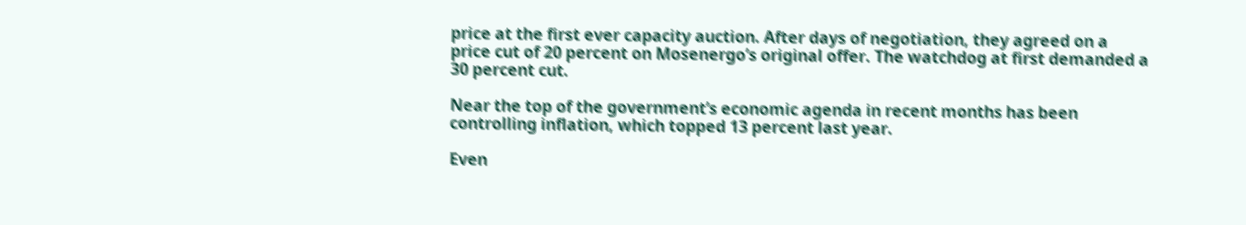price at the first ever capacity auction. After days of negotiation, they agreed on a price cut of 20 percent on Mosenergo’s original offer. The watchdog at first demanded a 30 percent cut.

Near the top of the government’s economic agenda in recent months has been controlling inflation, which topped 13 percent last year.

Even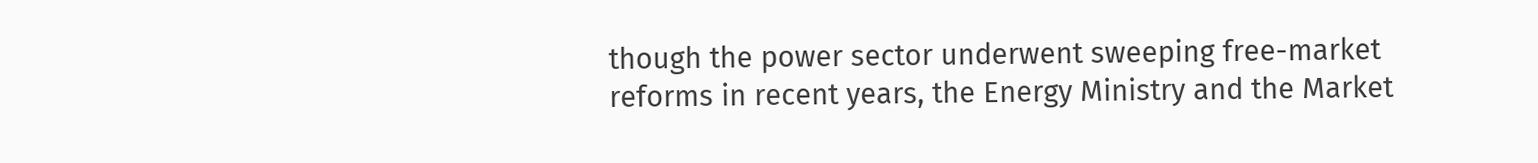though the power sector underwent sweeping free-market reforms in recent years, the Energy Ministry and the Market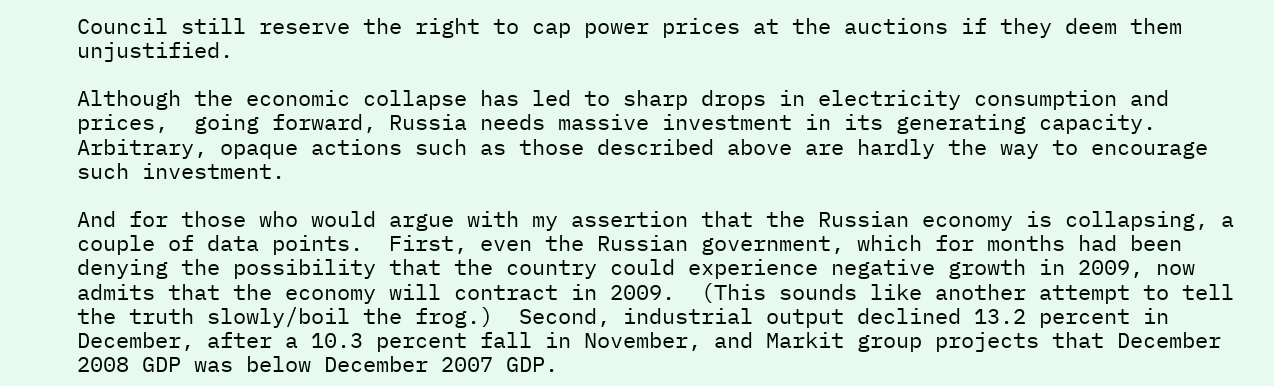Council still reserve the right to cap power prices at the auctions if they deem them unjustified.

Although the economic collapse has led to sharp drops in electricity consumption and prices,  going forward, Russia needs massive investment in its generating capacity.  Arbitrary, opaque actions such as those described above are hardly the way to encourage such investment.

And for those who would argue with my assertion that the Russian economy is collapsing, a couple of data points.  First, even the Russian government, which for months had been denying the possibility that the country could experience negative growth in 2009, now admits that the economy will contract in 2009.  (This sounds like another attempt to tell the truth slowly/boil the frog.)  Second, industrial output declined 13.2 percent in December, after a 10.3 percent fall in November, and Markit group projects that December 2008 GDP was below December 2007 GDP.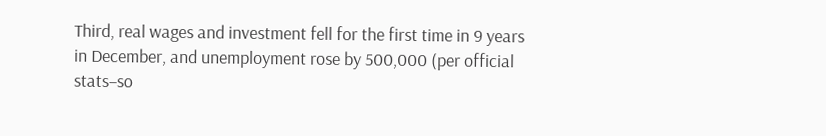Third, real wages and investment fell for the first time in 9 years in December, and unemployment rose by 500,000 (per official stats–so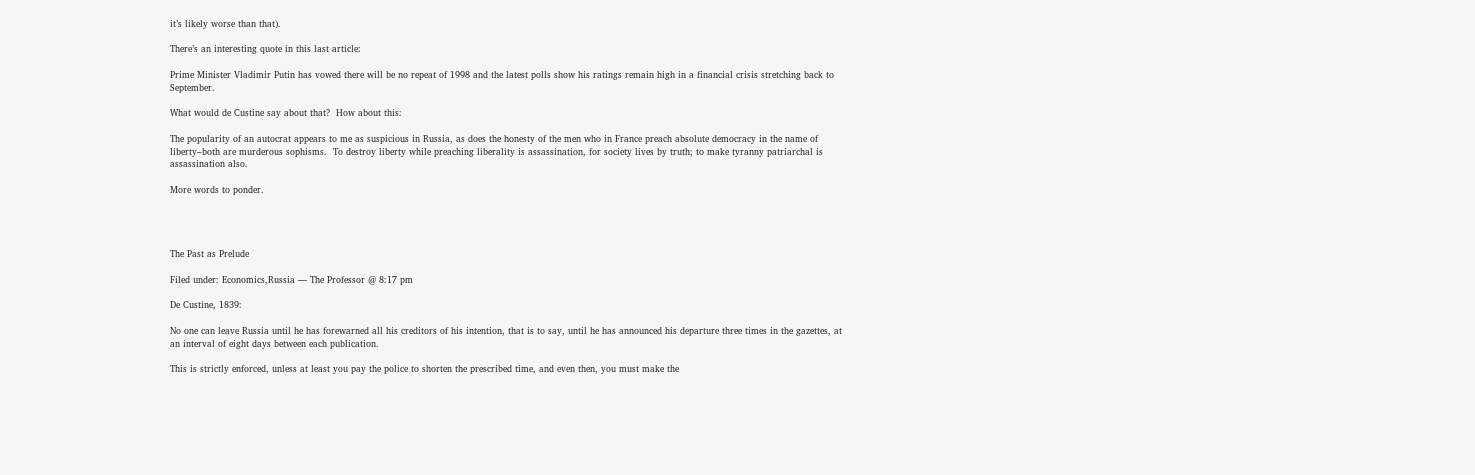it’s likely worse than that).

There’s an interesting quote in this last article:

Prime Minister Vladimir Putin has vowed there will be no repeat of 1998 and the latest polls show his ratings remain high in a financial crisis stretching back to September.

What would de Custine say about that?  How about this:

The popularity of an autocrat appears to me as suspicious in Russia, as does the honesty of the men who in France preach absolute democracy in the name of liberty–both are murderous sophisms.  To destroy liberty while preaching liberality is assassination, for society lives by truth; to make tyranny patriarchal is assassination also.

More words to ponder.




The Past as Prelude

Filed under: Economics,Russia — The Professor @ 8:17 pm

De Custine, 1839:

No one can leave Russia until he has forewarned all his creditors of his intention, that is to say, until he has announced his departure three times in the gazettes, at an interval of eight days between each publication.

This is strictly enforced, unless at least you pay the police to shorten the prescribed time, and even then, you must make the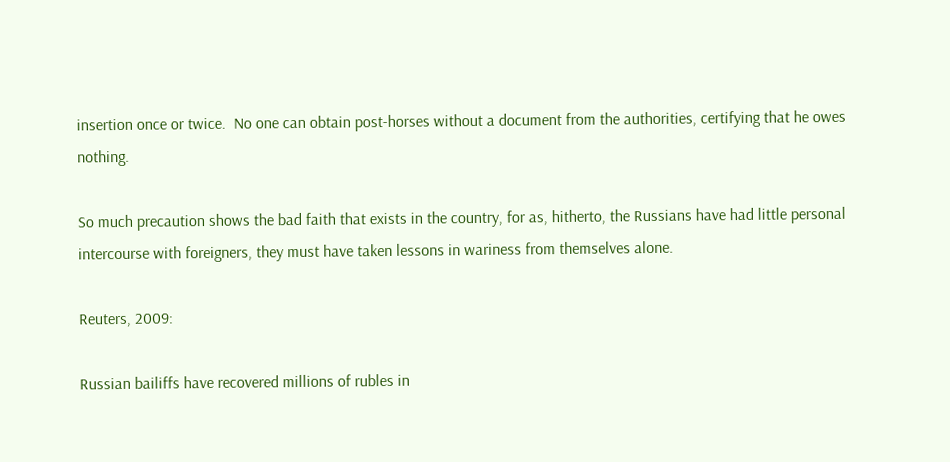insertion once or twice.  No one can obtain post-horses without a document from the authorities, certifying that he owes nothing.

So much precaution shows the bad faith that exists in the country, for as, hitherto, the Russians have had little personal intercourse with foreigners, they must have taken lessons in wariness from themselves alone.

Reuters, 2009:

Russian bailiffs have recovered millions of rubles in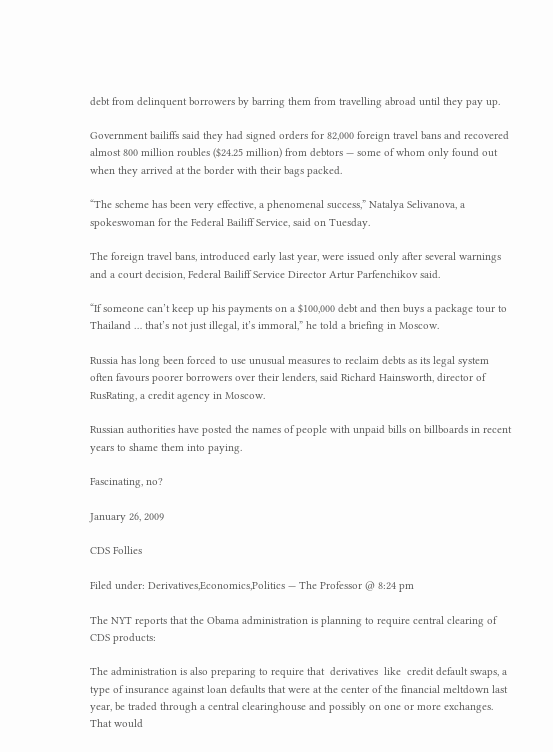debt from delinquent borrowers by barring them from travelling abroad until they pay up.

Government bailiffs said they had signed orders for 82,000 foreign travel bans and recovered almost 800 million roubles ($24.25 million) from debtors — some of whom only found out when they arrived at the border with their bags packed.

“The scheme has been very effective, a phenomenal success,” Natalya Selivanova, a spokeswoman for the Federal Bailiff Service, said on Tuesday.

The foreign travel bans, introduced early last year, were issued only after several warnings and a court decision, Federal Bailiff Service Director Artur Parfenchikov said.

“If someone can’t keep up his payments on a $100,000 debt and then buys a package tour to Thailand … that’s not just illegal, it’s immoral,” he told a briefing in Moscow.

Russia has long been forced to use unusual measures to reclaim debts as its legal system often favours poorer borrowers over their lenders, said Richard Hainsworth, director of RusRating, a credit agency in Moscow.

Russian authorities have posted the names of people with unpaid bills on billboards in recent years to shame them into paying.

Fascinating, no?

January 26, 2009

CDS Follies

Filed under: Derivatives,Economics,Politics — The Professor @ 8:24 pm

The NYT reports that the Obama administration is planning to require central clearing of CDS products:

The administration is also preparing to require that  derivatives  like  credit default swaps, a type of insurance against loan defaults that were at the center of the financial meltdown last year, be traded through a central clearinghouse and possibly on one or more exchanges. That would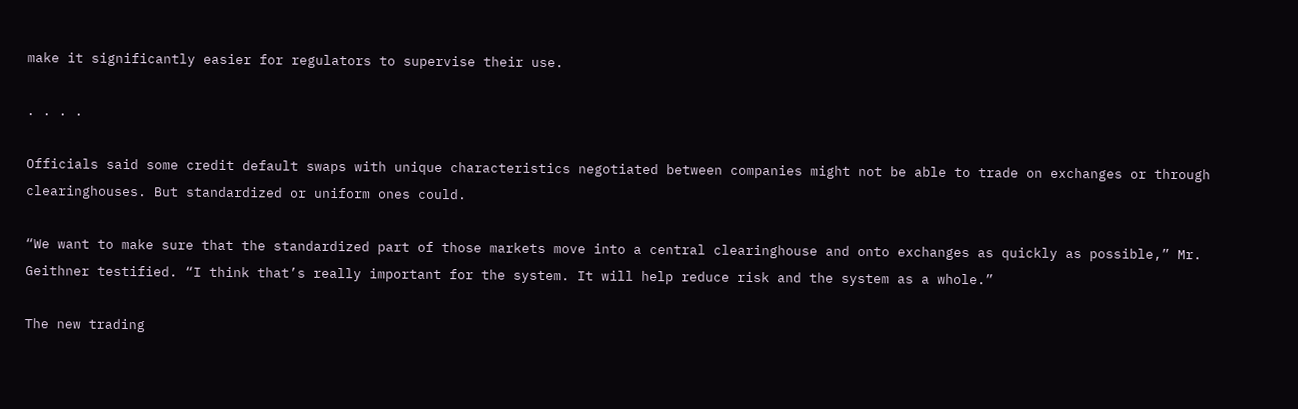make it significantly easier for regulators to supervise their use.

. . . .

Officials said some credit default swaps with unique characteristics negotiated between companies might not be able to trade on exchanges or through clearinghouses. But standardized or uniform ones could.

“We want to make sure that the standardized part of those markets move into a central clearinghouse and onto exchanges as quickly as possible,” Mr. Geithner testified. “I think that’s really important for the system. It will help reduce risk and the system as a whole.”

The new trading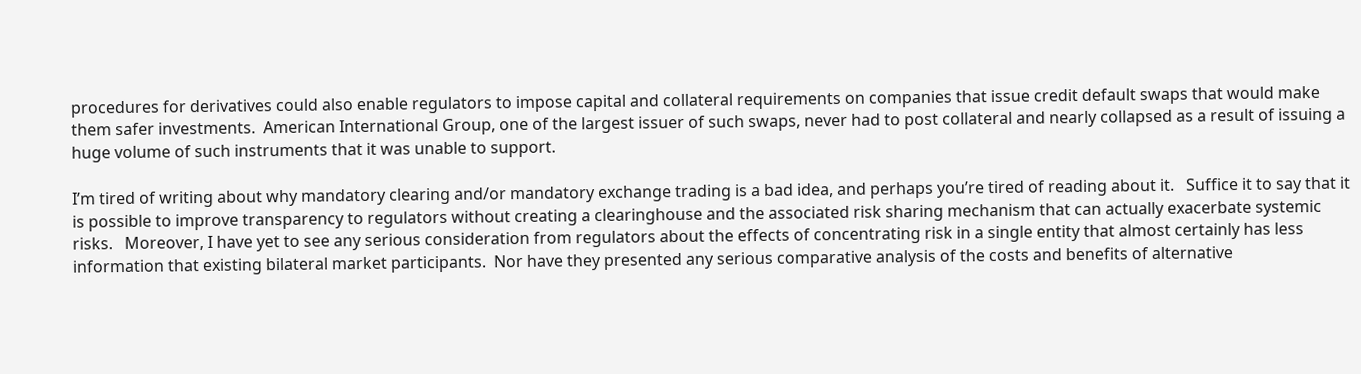procedures for derivatives could also enable regulators to impose capital and collateral requirements on companies that issue credit default swaps that would make them safer investments.  American International Group, one of the largest issuer of such swaps, never had to post collateral and nearly collapsed as a result of issuing a huge volume of such instruments that it was unable to support.

I’m tired of writing about why mandatory clearing and/or mandatory exchange trading is a bad idea, and perhaps you’re tired of reading about it.   Suffice it to say that it is possible to improve transparency to regulators without creating a clearinghouse and the associated risk sharing mechanism that can actually exacerbate systemic risks.   Moreover, I have yet to see any serious consideration from regulators about the effects of concentrating risk in a single entity that almost certainly has less information that existing bilateral market participants.  Nor have they presented any serious comparative analysis of the costs and benefits of alternative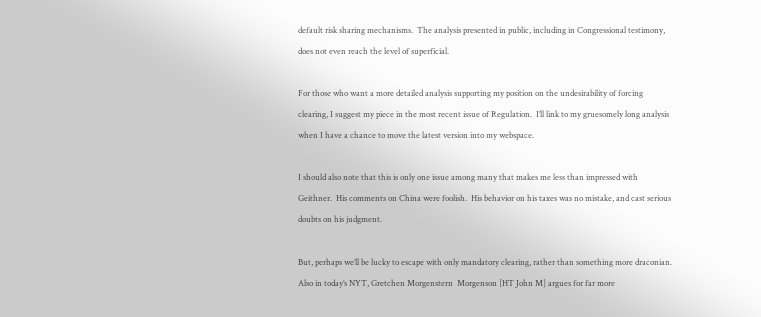default risk sharing mechanisms.  The analysis presented in public, including in Congressional testimony, does not even reach the level of superficial.

For those who want a more detailed analysis supporting my position on the undesirability of forcing clearing, I suggest my piece in the most recent issue of Regulation.  I’ll link to my gruesomely long analysis when I have a chance to move the latest version into my webspace.

I should also note that this is only one issue among many that makes me less than impressed with Geithner.  His comments on China were foolish.  His behavior on his taxes was no mistake, and cast serious doubts on his judgment.

But, perhaps we’ll be lucky to escape with only mandatory clearing, rather than something more draconian.  Also in today’s NYT, Gretchen Morgenstern  Morgenson [HT John M] argues for far more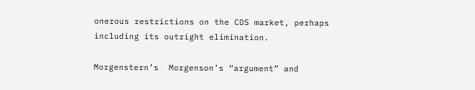onerous restrictions on the CDS market, perhaps including its outright elimination.

Morgenstern’s  Morgenson’s “argument” and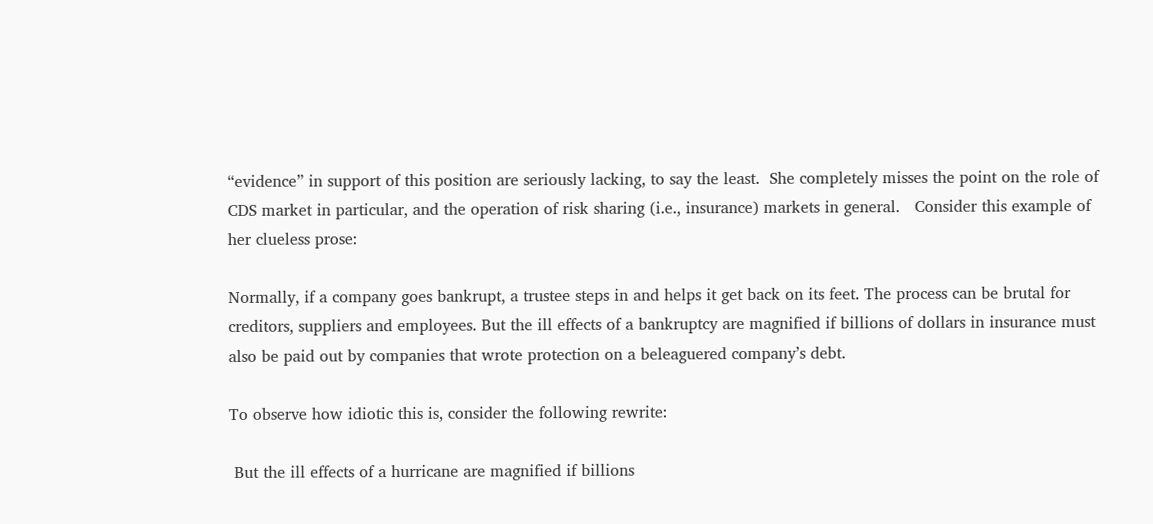“evidence” in support of this position are seriously lacking, to say the least.  She completely misses the point on the role of CDS market in particular, and the operation of risk sharing (i.e., insurance) markets in general.   Consider this example of her clueless prose:

Normally, if a company goes bankrupt, a trustee steps in and helps it get back on its feet. The process can be brutal for creditors, suppliers and employees. But the ill effects of a bankruptcy are magnified if billions of dollars in insurance must also be paid out by companies that wrote protection on a beleaguered company’s debt.

To observe how idiotic this is, consider the following rewrite:

 But the ill effects of a hurricane are magnified if billions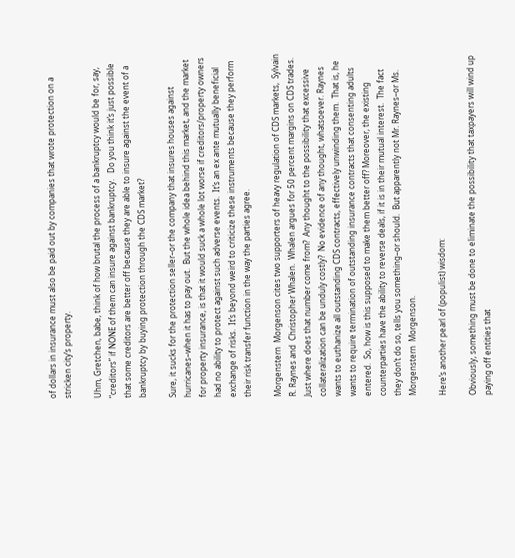of dollars in insurance must also be paid out by companies that wrote protection on a stricken city’s property.

Uhm, Gretchen, babe, think of how brutal the process of a bankruptcy would be for, say, “creditors” if NONE of them can insure against bankruptcy.   Do you think it’s just possible that some creditors are better off because they are able to insure against the event of a bankruptcy by buying protection through the CDS market?

Sure, it sucks for the protection seller–or the company that insures houses against hurricanes–when it has to pay out.  But the whole idea behind this market, and the market for property insurance, is that it would suck a whole lot worse if creditors/property owners had no ability to protect against such adverse events.  It’s an ex ante mutually beneficial exchange of risks.  It’s beyond weird to criticize these instruments because they perform their risk transfer function in the way the parties agree.

Morgenstern  Morgenson cites two supporters of heavy regulation of CDS markets,  Sylvain R. Raynes and  Christopher Whalen.  Whalen argues for 50 percent margins on CDS trades.  Just where does that number come from?  Any thought to the possibility that excessive collateralization can be unduly costly?  No evidence of any thought, whatsoever. Raynes wants to euthanize all outstanding CDS contracts, effectively unwinding them.  That is, he wants to require termination of outstanding insurance contracts that consenting adults entered.  So, how is this supposed to make them better off? Moreover, the existing counterparties have the ability to reverse deals, if it is in their mutual interest.  The fact they don’t do so, tells you something–or should.  But apparently not Mr. Raynes–or Ms. Morgenstern  Morgenson.

Here’s another pearl of (populist) wisdom:

Obviously, something must be done to eliminate the possibility that taxpayers will wind up paying off entities that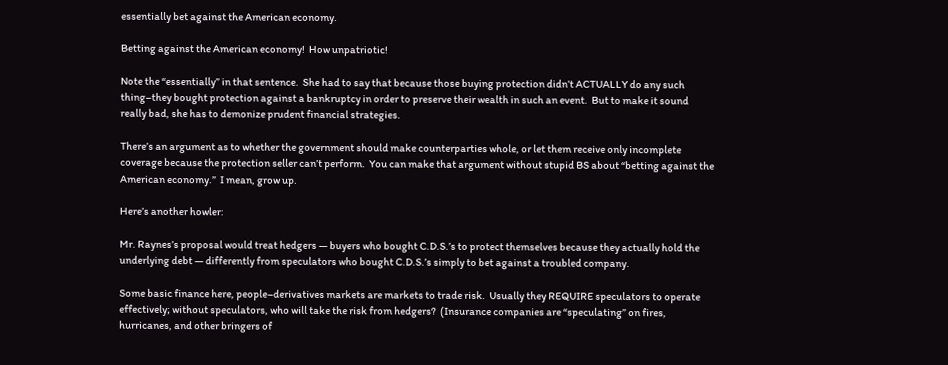essentially bet against the American economy.

Betting against the American economy!  How unpatriotic!

Note the “essentially” in that sentence.  She had to say that because those buying protection didn’t ACTUALLY do any such thing–they bought protection against a bankruptcy in order to preserve their wealth in such an event.  But to make it sound really bad, she has to demonize prudent financial strategies.

There’s an argument as to whether the government should make counterparties whole, or let them receive only incomplete coverage because the protection seller can’t perform.  You can make that argument without stupid BS about “betting against the American economy.”  I mean, grow up.

Here’s another howler:

Mr. Raynes’s proposal would treat hedgers — buyers who bought C.D.S.’s to protect themselves because they actually hold the underlying debt — differently from speculators who bought C.D.S.’s simply to bet against a troubled company.

Some basic finance here, people–derivatives markets are markets to trade risk.  Usually they REQUIRE speculators to operate effectively; without speculators, who will take the risk from hedgers?  (Insurance companies are “speculating” on fires, hurricanes, and other bringers of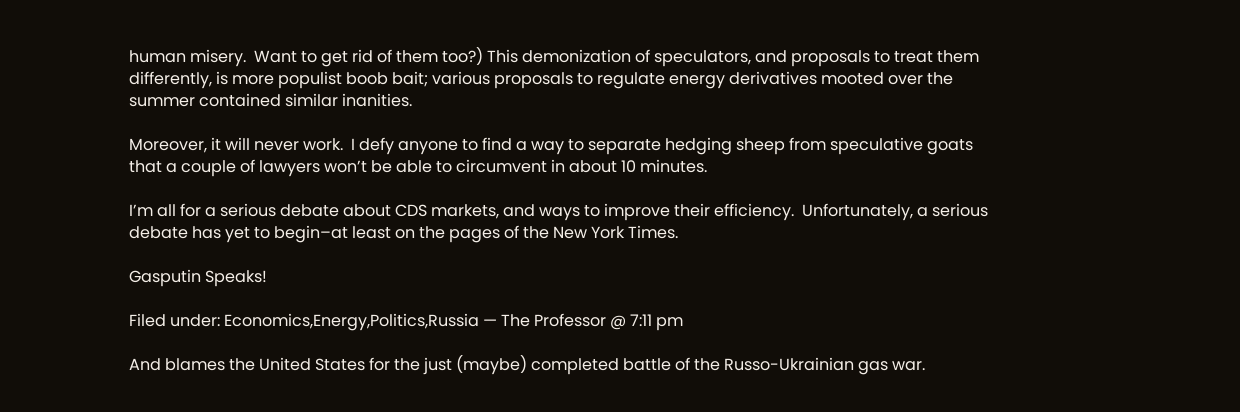human misery.  Want to get rid of them too?) This demonization of speculators, and proposals to treat them differently, is more populist boob bait; various proposals to regulate energy derivatives mooted over the summer contained similar inanities.

Moreover, it will never work.  I defy anyone to find a way to separate hedging sheep from speculative goats that a couple of lawyers won’t be able to circumvent in about 10 minutes.

I’m all for a serious debate about CDS markets, and ways to improve their efficiency.  Unfortunately, a serious debate has yet to begin–at least on the pages of the New York Times.

Gasputin Speaks!

Filed under: Economics,Energy,Politics,Russia — The Professor @ 7:11 pm

And blames the United States for the just (maybe) completed battle of the Russo-Ukrainian gas war.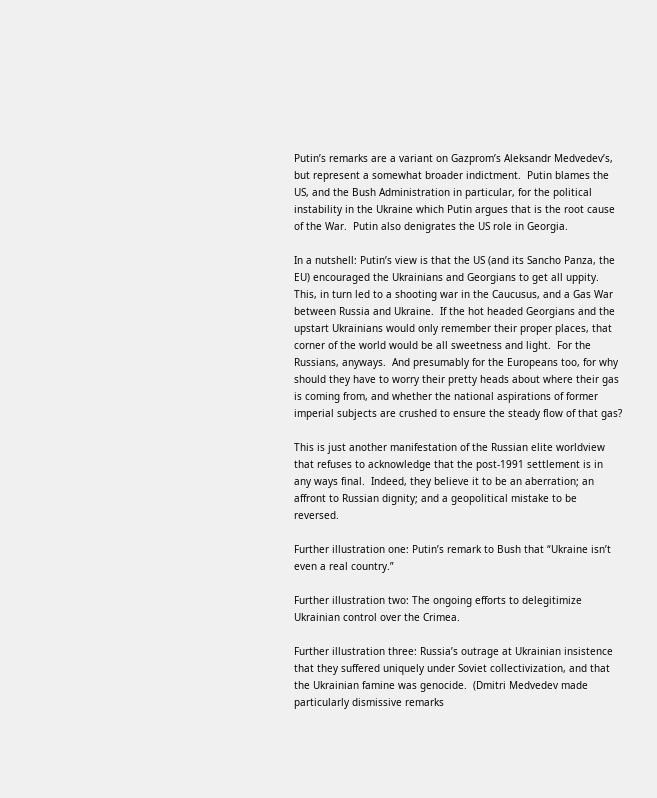Putin’s remarks are a variant on Gazprom’s Aleksandr Medvedev’s, but represent a somewhat broader indictment.  Putin blames the US, and the Bush Administration in particular, for the political instability in the Ukraine which Putin argues that is the root cause of the War.  Putin also denigrates the US role in Georgia.

In a nutshell: Putin’s view is that the US (and its Sancho Panza, the EU) encouraged the Ukrainians and Georgians to get all uppity.  This, in turn led to a shooting war in the Caucusus, and a Gas War between Russia and Ukraine.  If the hot headed Georgians and the upstart Ukrainians would only remember their proper places, that corner of the world would be all sweetness and light.  For the Russians, anyways.  And presumably for the Europeans too, for why should they have to worry their pretty heads about where their gas is coming from, and whether the national aspirations of former imperial subjects are crushed to ensure the steady flow of that gas?

This is just another manifestation of the Russian elite worldview that refuses to acknowledge that the post-1991 settlement is in any ways final.  Indeed, they believe it to be an aberration; an affront to Russian dignity; and a geopolitical mistake to be reversed.

Further illustration one: Putin’s remark to Bush that “Ukraine isn’t even a real country.”

Further illustration two: The ongoing efforts to delegitimize Ukrainian control over the Crimea.

Further illustration three: Russia’s outrage at Ukrainian insistence that they suffered uniquely under Soviet collectivization, and that the Ukrainian famine was genocide.  (Dmitri Medvedev made particularly dismissive remarks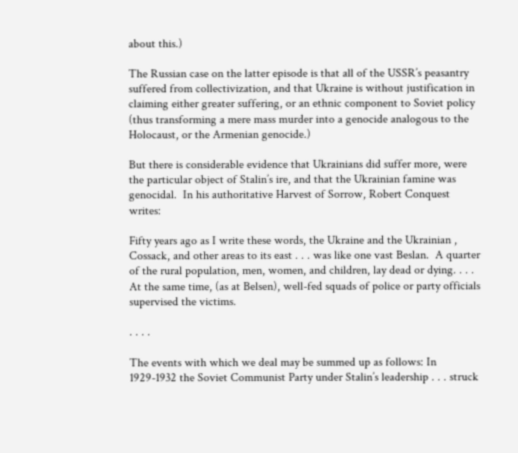about this.)

The Russian case on the latter episode is that all of the USSR’s peasantry suffered from collectivization, and that Ukraine is without justification in claiming either greater suffering, or an ethnic component to Soviet policy (thus transforming a mere mass murder into a genocide analogous to the Holocaust, or the Armenian genocide.)

But there is considerable evidence that Ukrainians did suffer more, were the particular object of Stalin’s ire, and that the Ukrainian famine was genocidal.  In his authoritative Harvest of Sorrow, Robert Conquest writes:

Fifty years ago as I write these words, the Ukraine and the Ukrainian , Cossack, and other areas to its east . . . was like one vast Beslan.  A quarter of the rural population, men, women, and children, lay dead or dying. . . .  At the same time, (as at Belsen), well-fed squads of police or party officials supervised the victims.

. . . .

The events with which we deal may be summed up as follows: In 1929-1932 the Soviet Communist Party under Stalin’s leadership . . . struck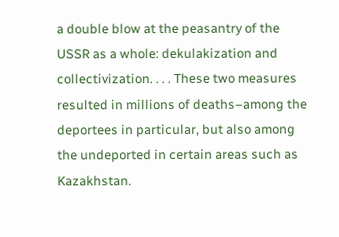a double blow at the peasantry of the USSR as a whole: dekulakization and collectivization. . . . These two measures resulted in millions of deaths–among the deportees in particular, but also among the undeported in certain areas such as Kazakhstan.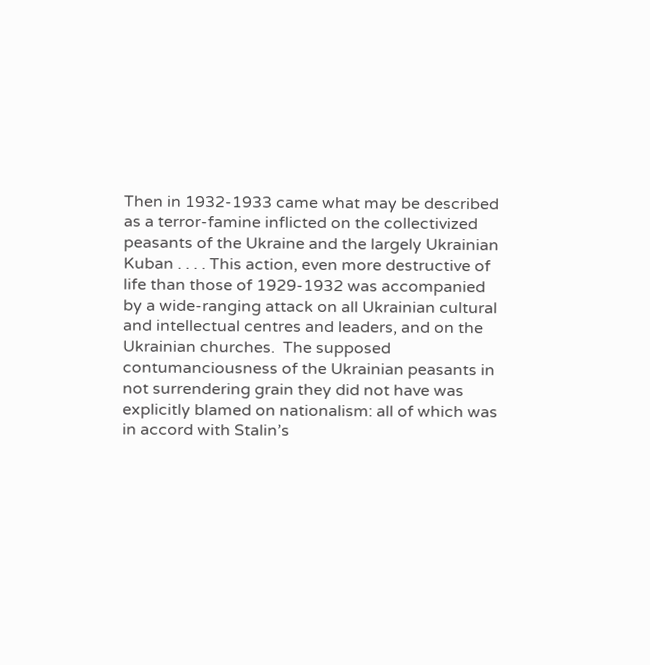Then in 1932-1933 came what may be described as a terror-famine inflicted on the collectivized peasants of the Ukraine and the largely Ukrainian Kuban . . . . This action, even more destructive of life than those of 1929-1932 was accompanied by a wide-ranging attack on all Ukrainian cultural and intellectual centres and leaders, and on the Ukrainian churches.  The supposed contumanciousness of the Ukrainian peasants in not surrendering grain they did not have was explicitly blamed on nationalism: all of which was in accord with Stalin’s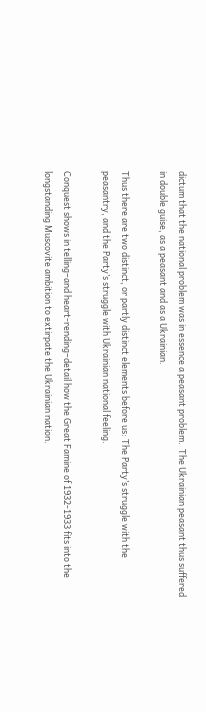dictum that the national problem was in essence a peasant problem.  The Ukrainian peasant thus suffered in double guise, as a peasant and as a Ukrainian.

Thus there are two distinct, or partly distinct elements before us: The Party’s struggle with the peasantry, and the Party’s struggle with Ukrainian national feeling.

Conquest shows in telling–and heart-rending–detail how the Great Famine of 1932-1933 fits into the longstanding Muscovite ambition to extirpate the Ukrainian nation.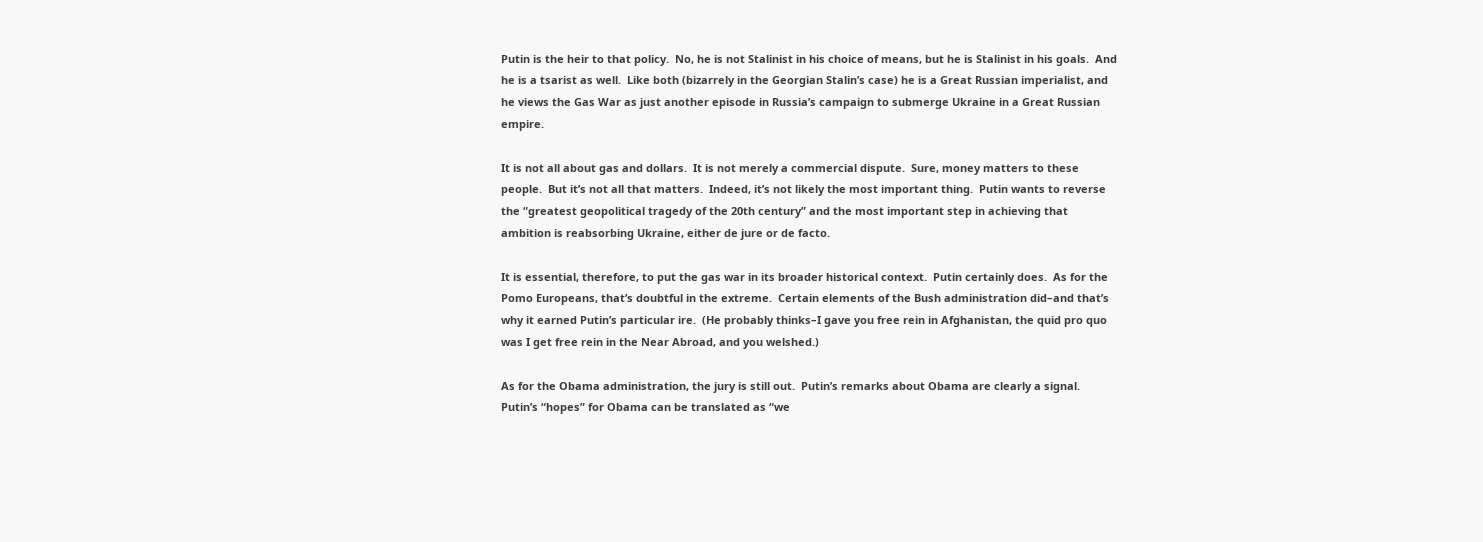Putin is the heir to that policy.  No, he is not Stalinist in his choice of means, but he is Stalinist in his goals.  And he is a tsarist as well.  Like both (bizarrely in the Georgian Stalin’s case) he is a Great Russian imperialist, and he views the Gas War as just another episode in Russia’s campaign to submerge Ukraine in a Great Russian empire.

It is not all about gas and dollars.  It is not merely a commercial dispute.  Sure, money matters to these people.  But it’s not all that matters.  Indeed, it’s not likely the most important thing.  Putin wants to reverse the “greatest geopolitical tragedy of the 20th century” and the most important step in achieving that ambition is reabsorbing Ukraine, either de jure or de facto.

It is essential, therefore, to put the gas war in its broader historical context.  Putin certainly does.  As for the Pomo Europeans, that’s doubtful in the extreme.  Certain elements of the Bush administration did–and that’s why it earned Putin’s particular ire.  (He probably thinks–I gave you free rein in Afghanistan, the quid pro quo was I get free rein in the Near Abroad, and you welshed.)

As for the Obama administration, the jury is still out.  Putin’s remarks about Obama are clearly a signal.  Putin’s “hopes” for Obama can be translated as “we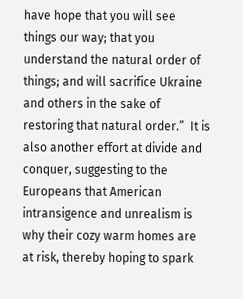have hope that you will see things our way; that you understand the natural order of things; and will sacrifice Ukraine and others in the sake of restoring that natural order.”  It is also another effort at divide and conquer, suggesting to the Europeans that American intransigence and unrealism is why their cozy warm homes are at risk, thereby hoping to spark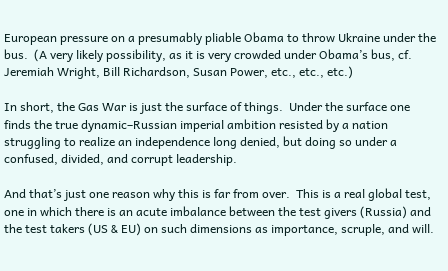European pressure on a presumably pliable Obama to throw Ukraine under the bus.  (A very likely possibility, as it is very crowded under Obama’s bus, cf. Jeremiah Wright, Bill Richardson, Susan Power, etc., etc., etc.)

In short, the Gas War is just the surface of things.  Under the surface one finds the true dynamic–Russian imperial ambition resisted by a nation struggling to realize an independence long denied, but doing so under a confused, divided, and corrupt leadership.

And that’s just one reason why this is far from over.  This is a real global test, one in which there is an acute imbalance between the test givers (Russia) and the test takers (US & EU) on such dimensions as importance, scruple, and will.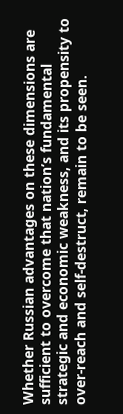Whether Russian advantages on these dimensions are sufficient to overcome that nation’s fundamental strategic and economic weakness, and its propensity to over-reach and self-destruct, remain to be seen.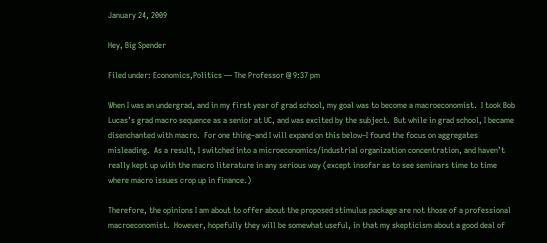January 24, 2009

Hey, Big Spender

Filed under: Economics,Politics — The Professor @ 9:37 pm

When I was an undergrad, and in my first year of grad school, my goal was to become a macroeconomist.  I took Bob Lucas’s grad macro sequence as a senior at UC, and was excited by the subject.  But while in grad school, I became disenchanted with macro.  For one thing–and I will expand on this below–I found the focus on aggregates misleading.  As a result, I switched into a microeconomics/industrial organization concentration, and haven’t really kept up with the macro literature in any serious way (except insofar as to see seminars time to time where macro issues crop up in finance.)

Therefore, the opinions I am about to offer about the proposed stimulus package are not those of a professional macroeconomist.  However, hopefully they will be somewhat useful, in that my skepticism about a good deal of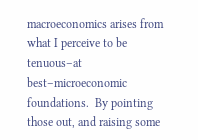macroeconomics arises from what I perceive to be tenuous–at best–microeconomic foundations.  By pointing those out, and raising some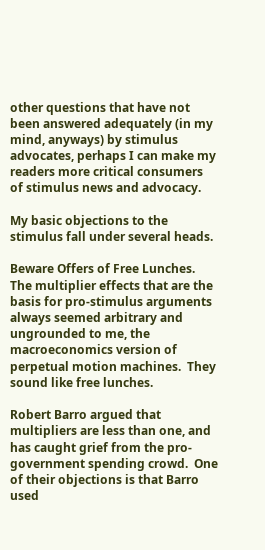other questions that have not been answered adequately (in my mind, anyways) by stimulus advocates, perhaps I can make my readers more critical consumers of stimulus news and advocacy.

My basic objections to the stimulus fall under several heads.

Beware Offers of Free Lunches.  The multiplier effects that are the basis for pro-stimulus arguments always seemed arbitrary and ungrounded to me, the macroeconomics version of perpetual motion machines.  They sound like free lunches.

Robert Barro argued that multipliers are less than one, and has caught grief from the pro-government spending crowd.  One of their objections is that Barro used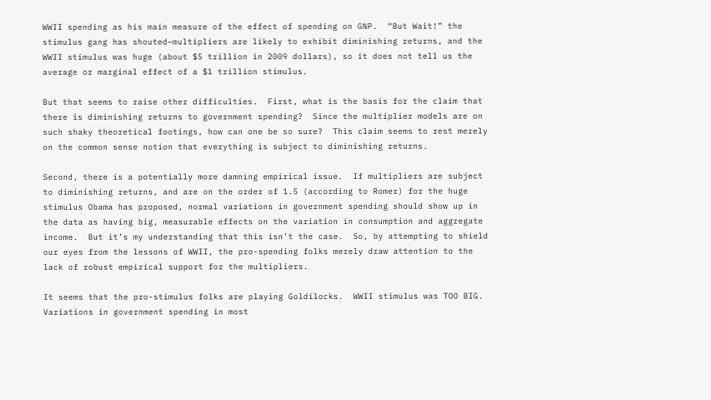WWII spending as his main measure of the effect of spending on GNP.  “But Wait!” the stimulus gang has shouted–multipliers are likely to exhibit diminishing returns, and the WWII stimulus was huge (about $5 trillion in 2009 dollars), so it does not tell us the average or marginal effect of a $1 trillion stimulus.

But that seems to raise other difficulties.  First, what is the basis for the claim that there is diminishing returns to government spending?  Since the multiplier models are on such shaky theoretical footings, how can one be so sure?  This claim seems to rest merely on the common sense notion that everything is subject to diminishing returns.

Second, there is a potentially more damning empirical issue.  If multipliers are subject to diminishing returns, and are on the order of 1.5 (according to Romer) for the huge stimulus Obama has proposed, normal variations in government spending should show up in the data as having big, measurable effects on the variation in consumption and aggregate income.  But it’s my understanding that this isn’t the case.  So, by attempting to shield our eyes from the lessons of WWII, the pro-spending folks merely draw attention to the lack of robust empirical support for the multipliers.

It seems that the pro-stimulus folks are playing Goldilocks.  WWII stimulus was TOO BIG.  Variations in government spending in most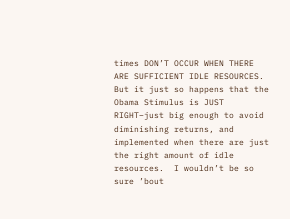times DON’T OCCUR WHEN THERE ARE SUFFICIENT IDLE RESOURCES.  But it just so happens that the Obama Stimulus is JUST RIGHT–just big enough to avoid diminishing returns, and implemented when there are just the right amount of idle resources.  I wouldn’t be so sure ’bout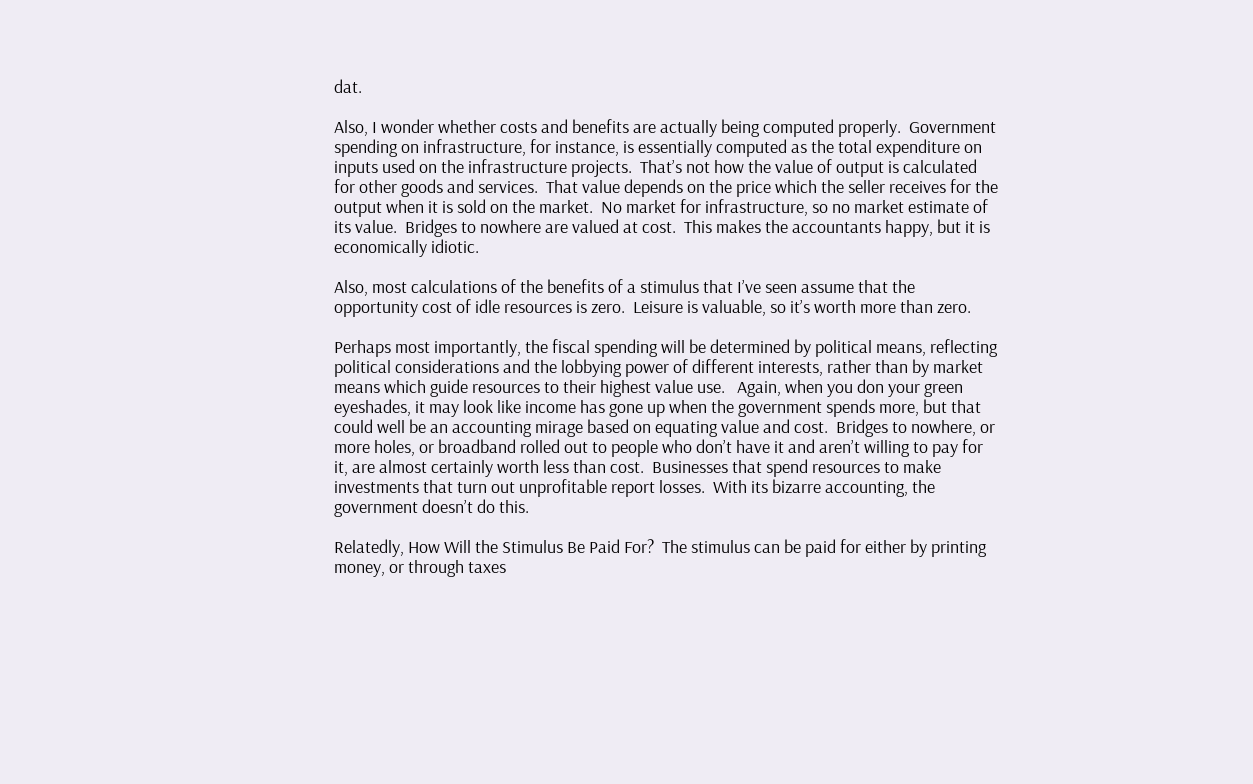dat.

Also, I wonder whether costs and benefits are actually being computed properly.  Government spending on infrastructure, for instance, is essentially computed as the total expenditure on inputs used on the infrastructure projects.  That’s not how the value of output is calculated for other goods and services.  That value depends on the price which the seller receives for the output when it is sold on the market.  No market for infrastructure, so no market estimate of its value.  Bridges to nowhere are valued at cost.  This makes the accountants happy, but it is economically idiotic.

Also, most calculations of the benefits of a stimulus that I’ve seen assume that the opportunity cost of idle resources is zero.  Leisure is valuable, so it’s worth more than zero.

Perhaps most importantly, the fiscal spending will be determined by political means, reflecting political considerations and the lobbying power of different interests, rather than by market means which guide resources to their highest value use.   Again, when you don your green eyeshades, it may look like income has gone up when the government spends more, but that could well be an accounting mirage based on equating value and cost.  Bridges to nowhere, or more holes, or broadband rolled out to people who don’t have it and aren’t willing to pay for it, are almost certainly worth less than cost.  Businesses that spend resources to make investments that turn out unprofitable report losses.  With its bizarre accounting, the government doesn’t do this.

Relatedly, How Will the Stimulus Be Paid For?  The stimulus can be paid for either by printing money, or through taxes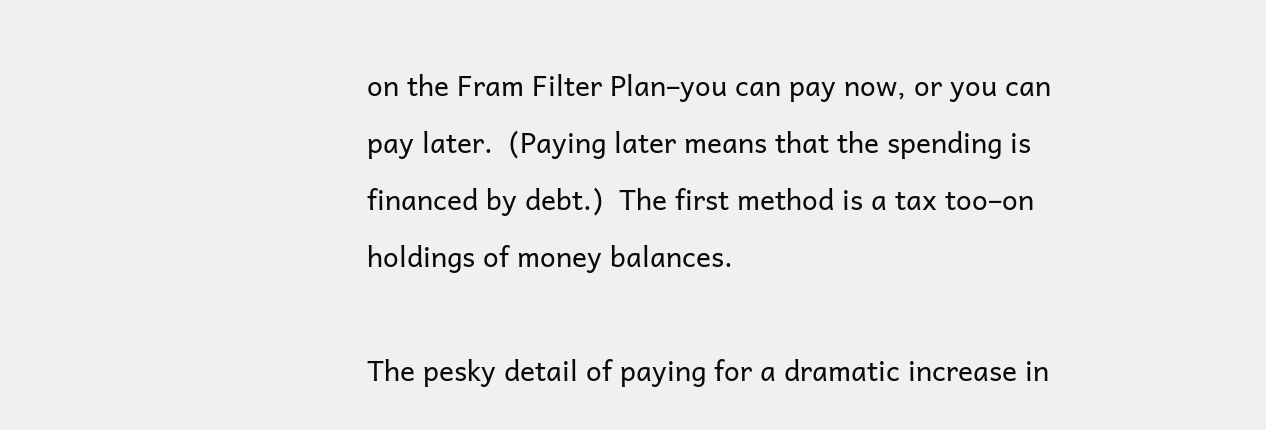on the Fram Filter Plan–you can pay now, or you can pay later.  (Paying later means that the spending is financed by debt.)  The first method is a tax too–on holdings of money balances.

The pesky detail of paying for a dramatic increase in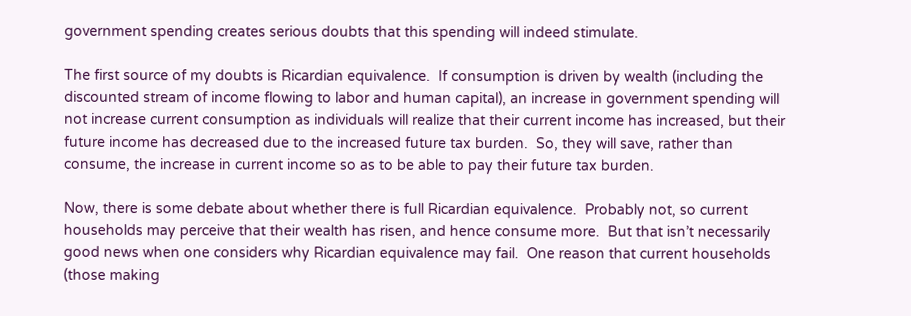government spending creates serious doubts that this spending will indeed stimulate.

The first source of my doubts is Ricardian equivalence.  If consumption is driven by wealth (including the discounted stream of income flowing to labor and human capital), an increase in government spending will not increase current consumption as individuals will realize that their current income has increased, but their future income has decreased due to the increased future tax burden.  So, they will save, rather than consume, the increase in current income so as to be able to pay their future tax burden.

Now, there is some debate about whether there is full Ricardian equivalence.  Probably not, so current households may perceive that their wealth has risen, and hence consume more.  But that isn’t necessarily good news when one considers why Ricardian equivalence may fail.  One reason that current households (those making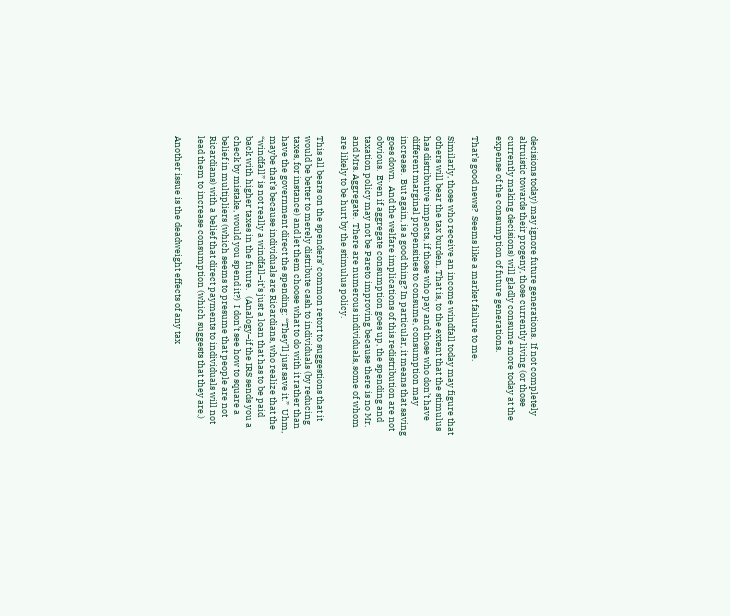decisions today) may ignore future generations.  If not completely altruistic towards their progeny, those currently living (or those currently making decisions) will gladly consume more today at the expense of the consumption of future generations.

That’s good news?  Seems like a market failure to me.

Similarly, those who receive an income windfall today may figure that others will bear the tax burden. That is, to the extent that the stimulus has distributive impacts, if those who pay and those who don’t have different marginal propensities to consume, consumption may increase.  But again, is a good thing? In particular, it means that saving goes down.  And the welfare implications of this redistribution are not obvious.  Even if aggregate consumption goes up, the spending and taxation policy may not be Pareto improving because there is no Mr. and Mrs. Aggregate.  There are numerous individuals, some of whom are likely to be hurt by the stimulus policy.

This all bears on the spenders’ common retort to suggestions that it would be better to merely distribute cash to individuals (by reducing taxes, for instance) and let them choose what to do with it rather than have the government direct the spending: “They’ll just save it.”  Uhm, maybe that’s because individuals are Ricardians, who realize that the “windfall” is not really a windfall–it’s just a loan that has to be paid back with higher taxes in the future.   (Analogy–if the IRS sends you a check by mistake, would you spend it?)  I don’t see how to square a belief in multipliers (which seems to presume that people are not Ricardians) with a belief that direct payments to individuals will not lead them to increase consumption (which suggests that they are.)

Another issue is the deadweight effects of any tax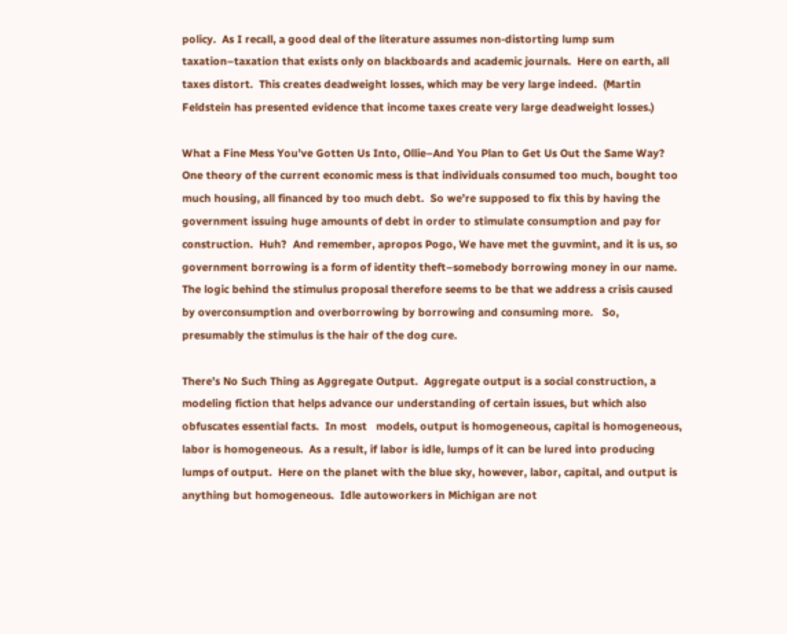policy.  As I recall, a good deal of the literature assumes non-distorting lump sum taxation–taxation that exists only on blackboards and academic journals.  Here on earth, all taxes distort.  This creates deadweight losses, which may be very large indeed.  (Martin Feldstein has presented evidence that income taxes create very large deadweight losses.)

What a Fine Mess You’ve Gotten Us Into, Ollie–And You Plan to Get Us Out the Same Way?    One theory of the current economic mess is that individuals consumed too much, bought too much housing, all financed by too much debt.  So we’re supposed to fix this by having the government issuing huge amounts of debt in order to stimulate consumption and pay for construction.  Huh?  And remember, apropos Pogo, We have met the guvmint, and it is us, so government borrowing is a form of identity theft–somebody borrowing money in our name.  The logic behind the stimulus proposal therefore seems to be that we address a crisis caused by overconsumption and overborrowing by borrowing and consuming more.   So, presumably the stimulus is the hair of the dog cure.

There’s No Such Thing as Aggregate Output.  Aggregate output is a social construction, a modeling fiction that helps advance our understanding of certain issues, but which also obfuscates essential facts.  In most   models, output is homogeneous, capital is homogeneous, labor is homogeneous.  As a result, if labor is idle, lumps of it can be lured into producing lumps of output.  Here on the planet with the blue sky, however, labor, capital, and output is anything but homogeneous.  Idle autoworkers in Michigan are not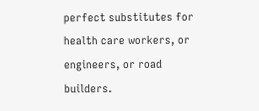perfect substitutes for health care workers, or engineers, or road builders.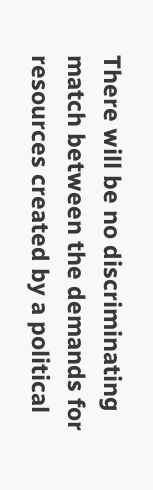There will be no discriminating match between the demands for resources created by a political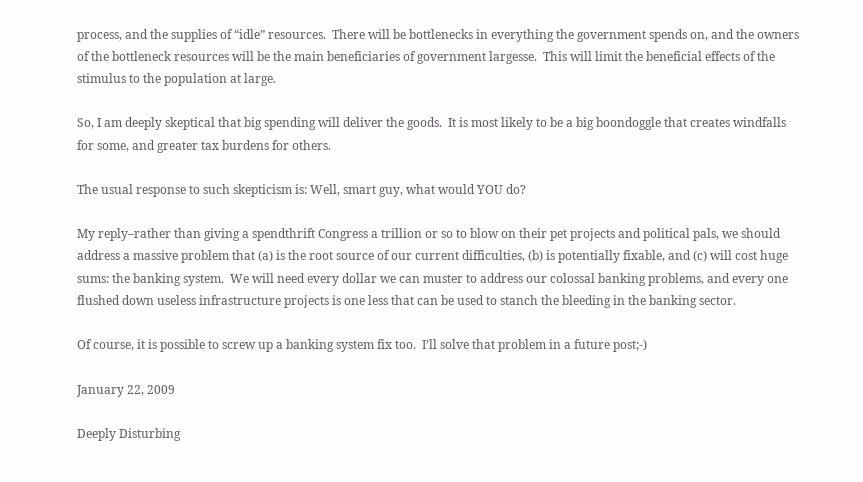process, and the supplies of “idle” resources.  There will be bottlenecks in everything the government spends on, and the owners of the bottleneck resources will be the main beneficiaries of government largesse.  This will limit the beneficial effects of the stimulus to the population at large.

So, I am deeply skeptical that big spending will deliver the goods.  It is most likely to be a big boondoggle that creates windfalls for some, and greater tax burdens for others.

The usual response to such skepticism is: Well, smart guy, what would YOU do?

My reply–rather than giving a spendthrift Congress a trillion or so to blow on their pet projects and political pals, we should address a massive problem that (a) is the root source of our current difficulties, (b) is potentially fixable, and (c) will cost huge sums: the banking system.  We will need every dollar we can muster to address our colossal banking problems, and every one flushed down useless infrastructure projects is one less that can be used to stanch the bleeding in the banking sector.

Of course, it is possible to screw up a banking system fix too.  I’ll solve that problem in a future post;-)

January 22, 2009

Deeply Disturbing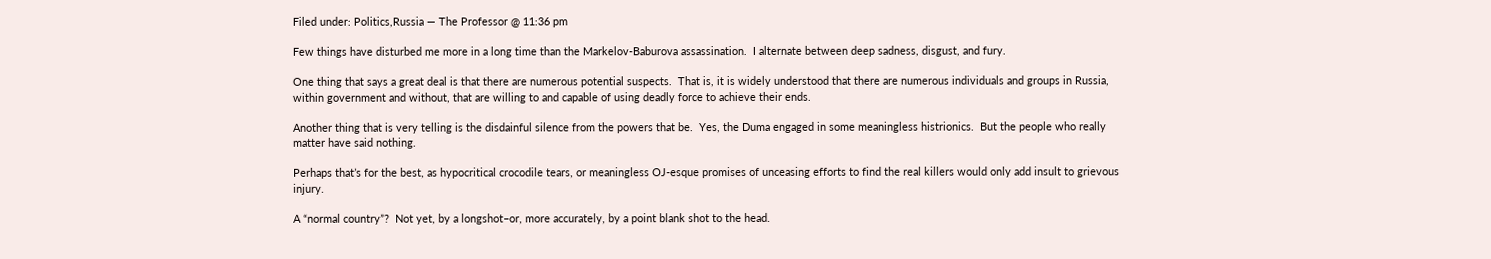Filed under: Politics,Russia — The Professor @ 11:36 pm

Few things have disturbed me more in a long time than the Markelov-Baburova assassination.  I alternate between deep sadness, disgust, and fury.

One thing that says a great deal is that there are numerous potential suspects.  That is, it is widely understood that there are numerous individuals and groups in Russia, within government and without, that are willing to and capable of using deadly force to achieve their ends.

Another thing that is very telling is the disdainful silence from the powers that be.  Yes, the Duma engaged in some meaningless histrionics.  But the people who really matter have said nothing.

Perhaps that’s for the best, as hypocritical crocodile tears, or meaningless OJ-esque promises of unceasing efforts to find the real killers would only add insult to grievous injury.

A “normal country”?  Not yet, by a longshot–or, more accurately, by a point blank shot to the head.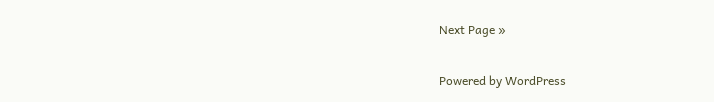Next Page »

Powered by WordPress